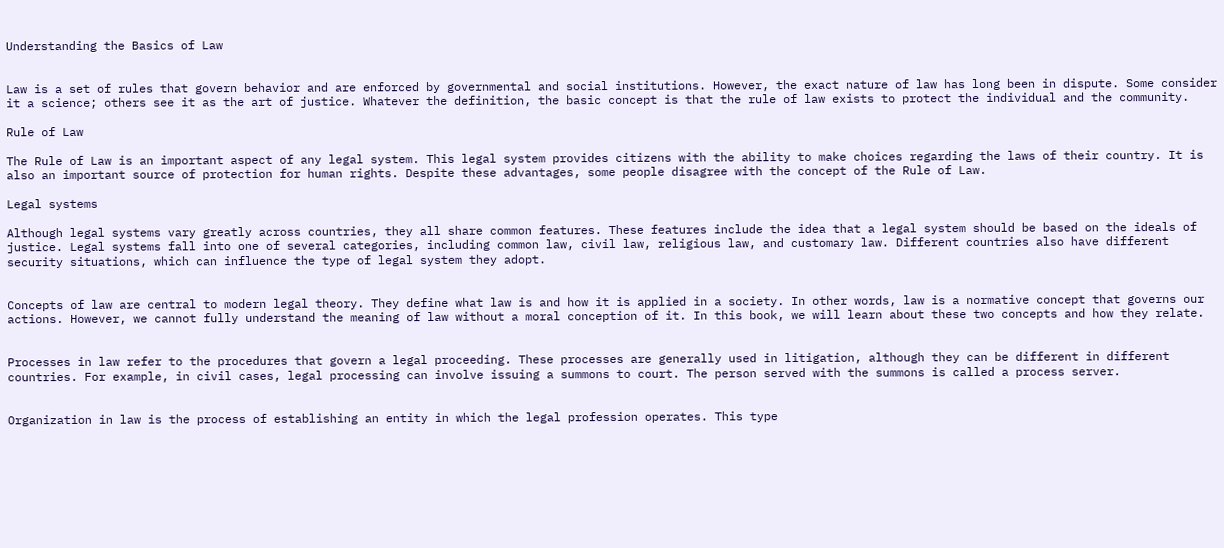Understanding the Basics of Law


Law is a set of rules that govern behavior and are enforced by governmental and social institutions. However, the exact nature of law has long been in dispute. Some consider it a science; others see it as the art of justice. Whatever the definition, the basic concept is that the rule of law exists to protect the individual and the community.

Rule of Law

The Rule of Law is an important aspect of any legal system. This legal system provides citizens with the ability to make choices regarding the laws of their country. It is also an important source of protection for human rights. Despite these advantages, some people disagree with the concept of the Rule of Law.

Legal systems

Although legal systems vary greatly across countries, they all share common features. These features include the idea that a legal system should be based on the ideals of justice. Legal systems fall into one of several categories, including common law, civil law, religious law, and customary law. Different countries also have different security situations, which can influence the type of legal system they adopt.


Concepts of law are central to modern legal theory. They define what law is and how it is applied in a society. In other words, law is a normative concept that governs our actions. However, we cannot fully understand the meaning of law without a moral conception of it. In this book, we will learn about these two concepts and how they relate.


Processes in law refer to the procedures that govern a legal proceeding. These processes are generally used in litigation, although they can be different in different countries. For example, in civil cases, legal processing can involve issuing a summons to court. The person served with the summons is called a process server.


Organization in law is the process of establishing an entity in which the legal profession operates. This type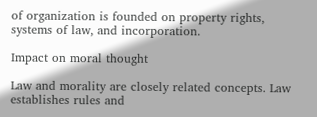of organization is founded on property rights, systems of law, and incorporation.

Impact on moral thought

Law and morality are closely related concepts. Law establishes rules and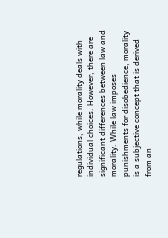regulations, while morality deals with individual choices. However, there are significant differences between law and morality. While law imposes punishments for disobedience, morality is a subjective concept that is derived from an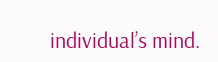individual’s mind.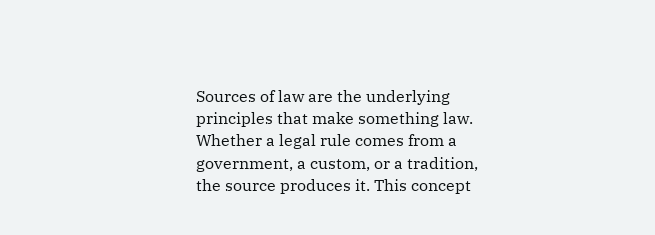Sources of law are the underlying principles that make something law. Whether a legal rule comes from a government, a custom, or a tradition, the source produces it. This concept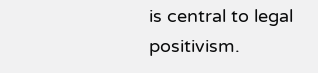is central to legal positivism.